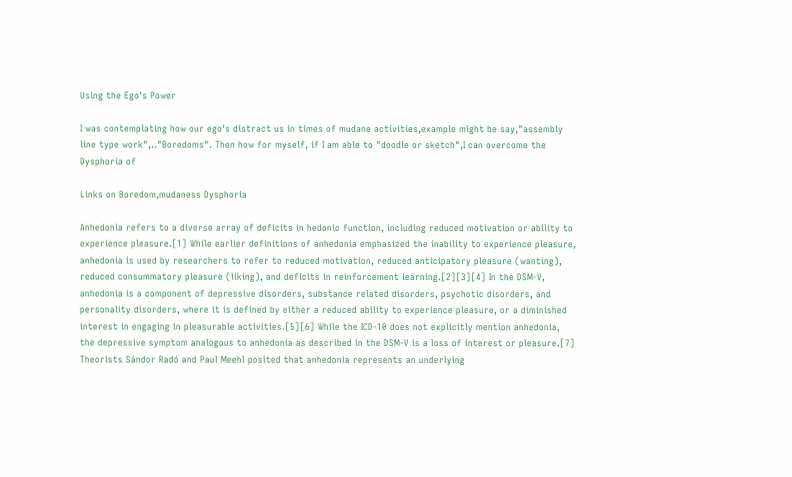Using the Ego's Power

I was contemplating how our ego's distract us in times of mudane activities,example might be say,"assembly line type work",.."Boredoms". Then how for myself, if I am able to "doodle or sketch",I can overcome the Dysphoria of

Links on Boredom,mudaness Dysphoria

Anhedonia refers to a diverse array of deficits in hedonic function, including reduced motivation or ability to experience pleasure.[1] While earlier definitions of anhedonia emphasized the inability to experience pleasure, anhedonia is used by researchers to refer to reduced motivation, reduced anticipatory pleasure (wanting), reduced consummatory pleasure (liking), and deficits in reinforcement learning.[2][3][4] In the DSM-V, anhedonia is a component of depressive disorders, substance related disorders, psychotic disorders, and personality disorders, where it is defined by either a reduced ability to experience pleasure, or a diminished interest in engaging in pleasurable activities.[5][6] While the ICD-10 does not explicitly mention anhedonia, the depressive symptom analogous to anhedonia as described in the DSM-V is a loss of interest or pleasure.[7] Theorists Sándor Radó and Paul Meehl posited that anhedonia represents an underlying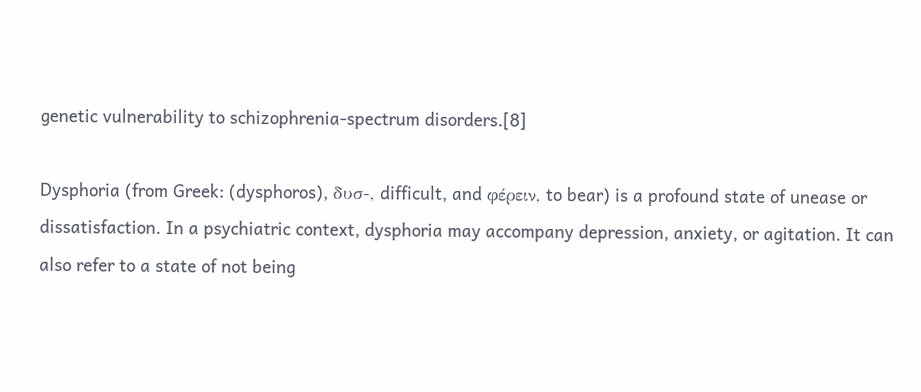genetic vulnerability to schizophrenia-spectrum disorders.[8]

Dysphoria (from Greek: (dysphoros), δυσ-, difficult, and φέρειν, to bear) is a profound state of unease or dissatisfaction. In a psychiatric context, dysphoria may accompany depression, anxiety, or agitation. It can also refer to a state of not being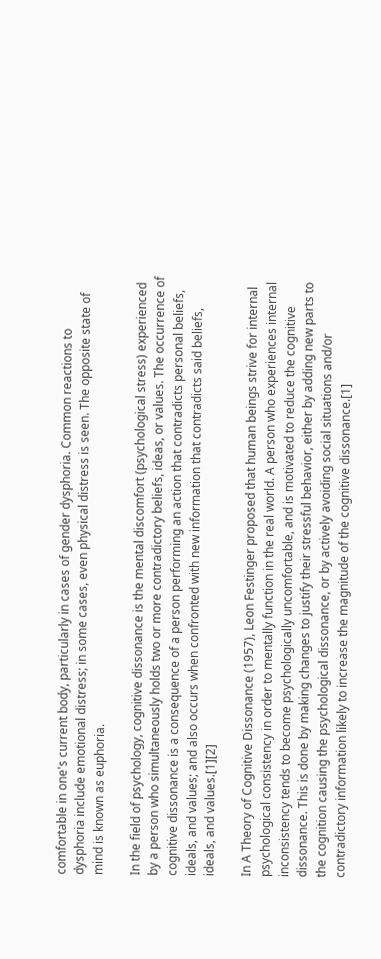comfortable in one's current body, particularly in cases of gender dysphoria. Common reactions to dysphoria include emotional distress; in some cases, even physical distress is seen. The opposite state of mind is known as euphoria.

In the field of psychology, cognitive dissonance is the mental discomfort (psychological stress) experienced by a person who simultaneously holds two or more contradictory beliefs, ideas, or values. The occurrence of cognitive dissonance is a consequence of a person performing an action that contradicts personal beliefs, ideals, and values; and also occurs when confronted with new information that contradicts said beliefs, ideals, and values.[1][2]

In A Theory of Cognitive Dissonance (1957), Leon Festinger proposed that human beings strive for internal psychological consistency in order to mentally function in the real world. A person who experiences internal inconsistency tends to become psychologically uncomfortable, and is motivated to reduce the cognitive dissonance. This is done by making changes to justify their stressful behavior, either by adding new parts to the cognition causing the psychological dissonance, or by actively avoiding social situations and/or contradictory information likely to increase the magnitude of the cognitive dissonance.[1]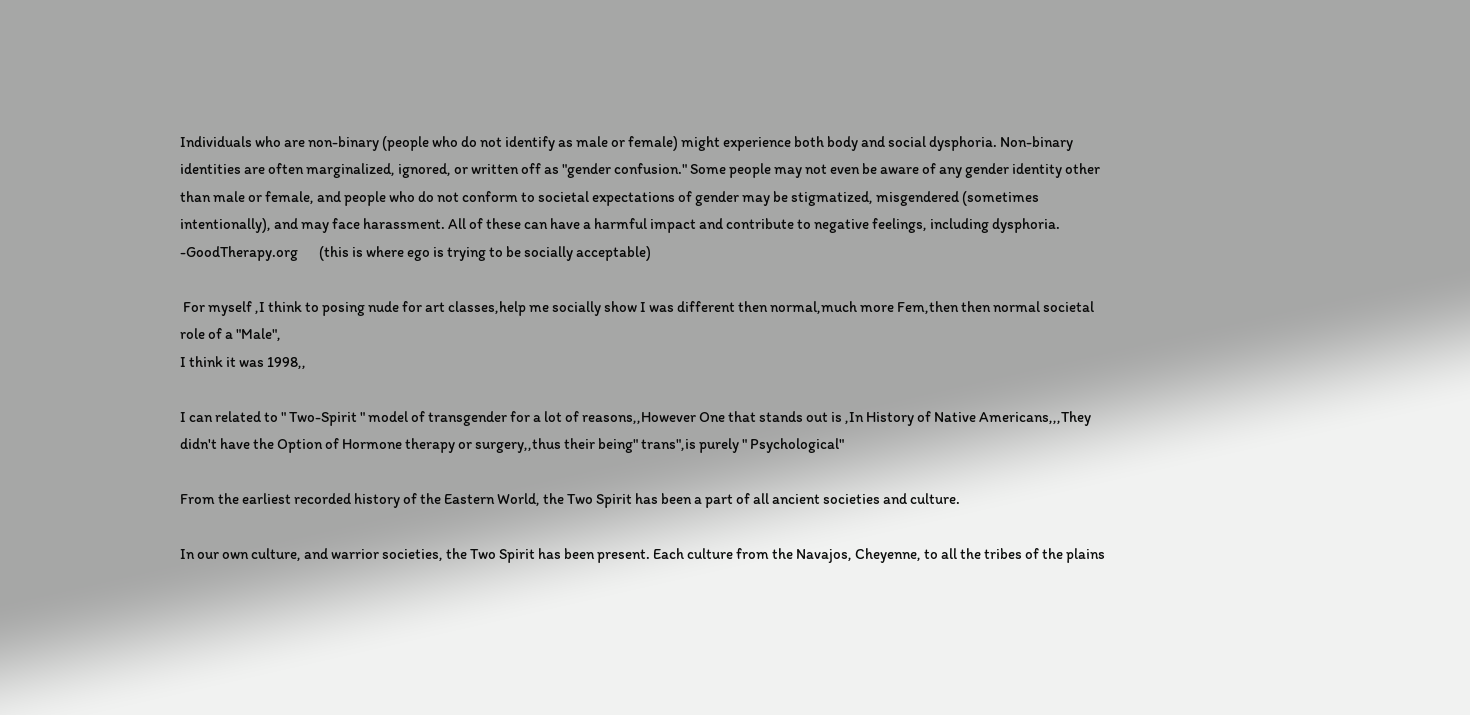Individuals who are non-binary (people who do not identify as male or female) might experience both body and social dysphoria. Non-binary identities are often marginalized, ignored, or written off as "gender confusion." Some people may not even be aware of any gender identity other than male or female, and people who do not conform to societal expectations of gender may be stigmatized, misgendered (sometimes intentionally), and may face harassment. All of these can have a harmful impact and contribute to negative feelings, including dysphoria. -GoodTherapy.org       (this is where ego is trying to be socially acceptable)

 For myself ,I think to posing nude for art classes,help me socially show I was different then normal,much more Fem,then then normal societal role of a "Male",
I think it was 1998,,

I can related to " Two-Spirit " model of transgender for a lot of reasons,,However One that stands out is ,In History of Native Americans,,,They didn't have the Option of Hormone therapy or surgery,,thus their being" trans",is purely " Psychological"

From the earliest recorded history of the Eastern World, the Two Spirit has been a part of all ancient societies and culture.

In our own culture, and warrior societies, the Two Spirit has been present. Each culture from the Navajos, Cheyenne, to all the tribes of the plains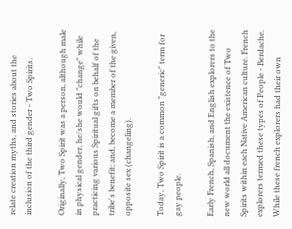relate creation myths, and stories about the inclusion of the third gender - Two Spirits.

Originally, Two Spirit was a person, although male in physical gender, he/she would "change" while practicing various Spiritual gifts on behalf of the tribe's benefit; and, become a member of the given, opposite sex (changeling).

Today, Two Spirit is a common "generic" term for gay people.

Early French, Spanish, and English explorers to the new world all document the existence of Two Spirits within each Native American culture. French explorers termed these types of People - Berdache. While these french explorers had their own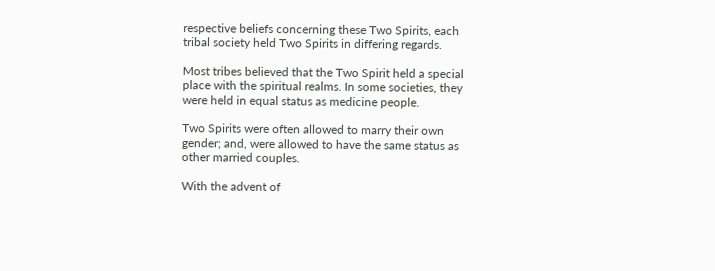respective beliefs concerning these Two Spirits, each tribal society held Two Spirits in differing regards.

Most tribes believed that the Two Spirit held a special place with the spiritual realms. In some societies, they were held in equal status as medicine people.

Two Spirits were often allowed to marry their own gender; and, were allowed to have the same status as other married couples.

With the advent of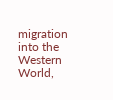migration into the Western World,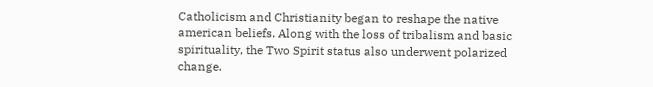Catholicism and Christianity began to reshape the native american beliefs. Along with the loss of tribalism and basic spirituality, the Two Spirit status also underwent polarized change.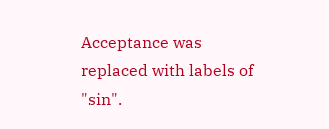Acceptance was replaced with labels of "sin".